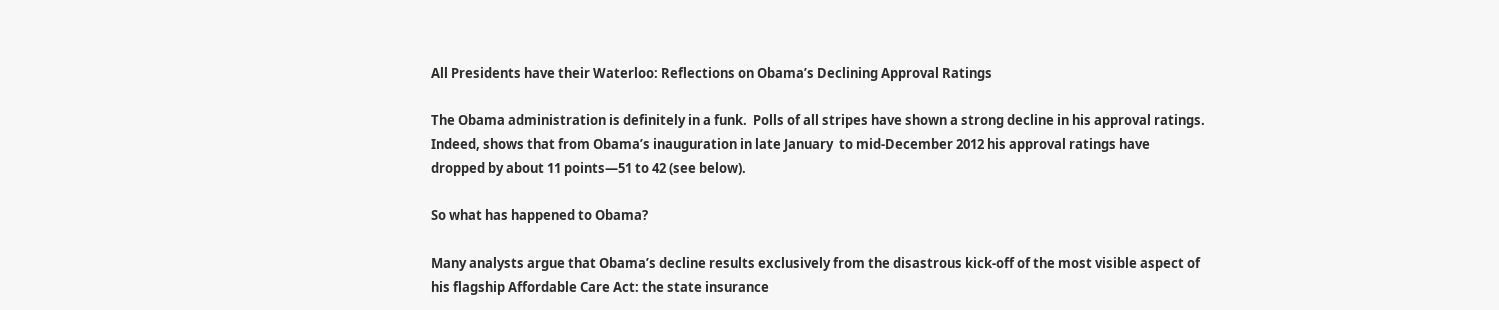All Presidents have their Waterloo: Reflections on Obama’s Declining Approval Ratings

The Obama administration is definitely in a funk.  Polls of all stripes have shown a strong decline in his approval ratings.  Indeed, shows that from Obama’s inauguration in late January  to mid-December 2012 his approval ratings have dropped by about 11 points—51 to 42 (see below).

So what has happened to Obama?

Many analysts argue that Obama’s decline results exclusively from the disastrous kick-off of the most visible aspect of his flagship Affordable Care Act: the state insurance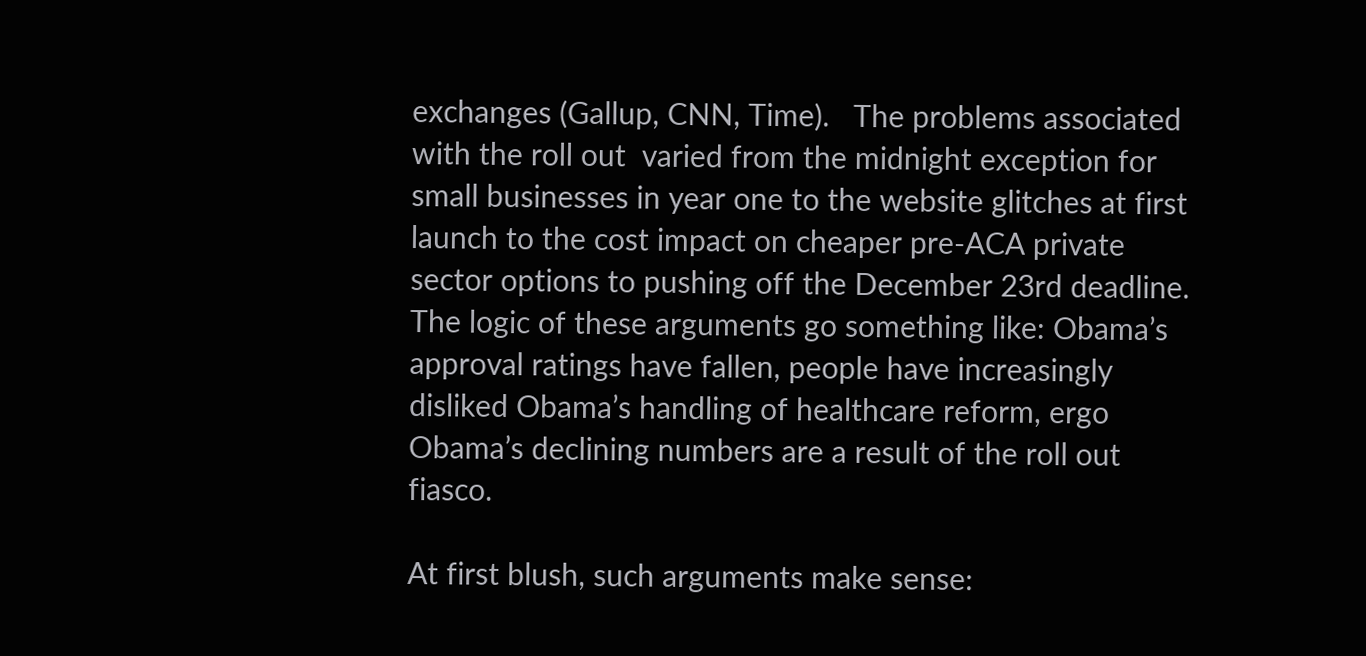exchanges (Gallup, CNN, Time).   The problems associated with the roll out  varied from the midnight exception for small businesses in year one to the website glitches at first launch to the cost impact on cheaper pre-ACA private sector options to pushing off the December 23rd deadline.  The logic of these arguments go something like: Obama’s approval ratings have fallen, people have increasingly disliked Obama’s handling of healthcare reform, ergo Obama’s declining numbers are a result of the roll out fiasco.

At first blush, such arguments make sense: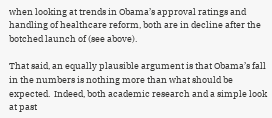when looking at trends in Obama’s approval ratings and handling of healthcare reform, both are in decline after the botched launch of (see above).

That said, an equally plausible argument is that Obama’s fall in the numbers is nothing more than what should be expected.  Indeed, both academic research and a simple look at past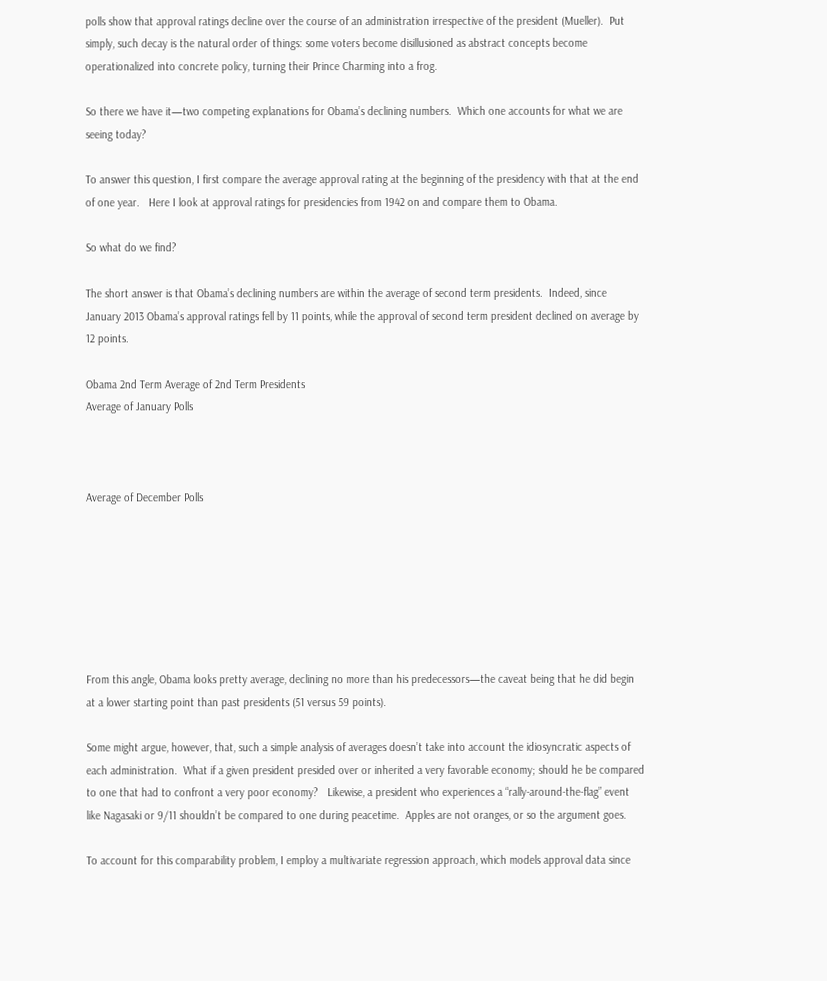polls show that approval ratings decline over the course of an administration irrespective of the president (Mueller).  Put simply, such decay is the natural order of things: some voters become disillusioned as abstract concepts become operationalized into concrete policy, turning their Prince Charming into a frog.

So there we have it—two competing explanations for Obama’s declining numbers.  Which one accounts for what we are seeing today?

To answer this question, I first compare the average approval rating at the beginning of the presidency with that at the end of one year.   Here I look at approval ratings for presidencies from 1942 on and compare them to Obama.

So what do we find?

The short answer is that Obama’s declining numbers are within the average of second term presidents.  Indeed, since January 2013 Obama’s approval ratings fell by 11 points, while the approval of second term president declined on average by 12 points.

Obama 2nd Term Average of 2nd Term Presidents
Average of January Polls



Average of December Polls







From this angle, Obama looks pretty average, declining no more than his predecessors—the caveat being that he did begin at a lower starting point than past presidents (51 versus 59 points).

Some might argue, however, that, such a simple analysis of averages doesn’t take into account the idiosyncratic aspects of each administration.  What if a given president presided over or inherited a very favorable economy; should he be compared to one that had to confront a very poor economy?   Likewise, a president who experiences a “rally-around-the-flag” event like Nagasaki or 9/11 shouldn’t be compared to one during peacetime.  Apples are not oranges, or so the argument goes.

To account for this comparability problem, I employ a multivariate regression approach, which models approval data since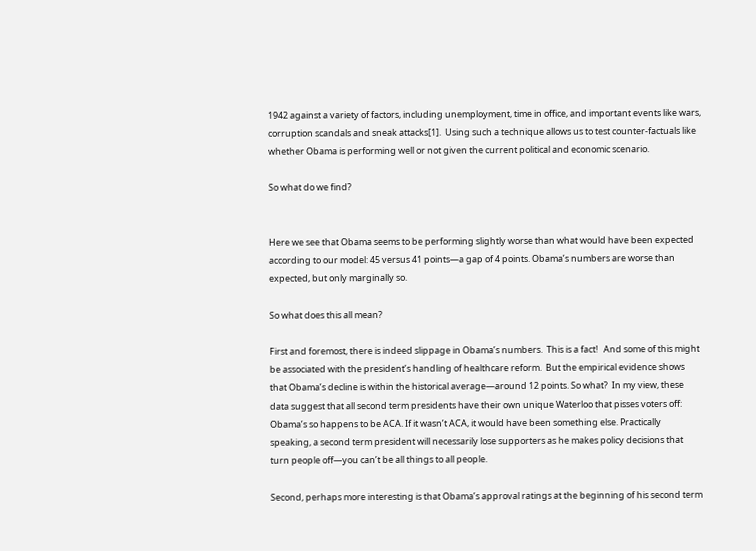1942 against a variety of factors, including unemployment, time in office, and important events like wars, corruption scandals and sneak attacks[1].  Using such a technique allows us to test counter-factuals like whether Obama is performing well or not given the current political and economic scenario.

So what do we find?


Here we see that Obama seems to be performing slightly worse than what would have been expected according to our model: 45 versus 41 points—a gap of 4 points. Obama’s numbers are worse than expected, but only marginally so.

So what does this all mean?

First and foremost, there is indeed slippage in Obama’s numbers.  This is a fact!   And some of this might be associated with the president’s handling of healthcare reform.  But the empirical evidence shows that Obama’s decline is within the historical average—around 12 points. So what?  In my view, these data suggest that all second term presidents have their own unique Waterloo that pisses voters off: Obama’s so happens to be ACA. If it wasn’t ACA, it would have been something else. Practically speaking, a second term president will necessarily lose supporters as he makes policy decisions that turn people off—you can’t be all things to all people.

Second, perhaps more interesting is that Obama’s approval ratings at the beginning of his second term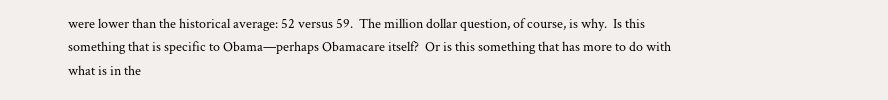were lower than the historical average: 52 versus 59.  The million dollar question, of course, is why.  Is this something that is specific to Obama—perhaps Obamacare itself?  Or is this something that has more to do with what is in the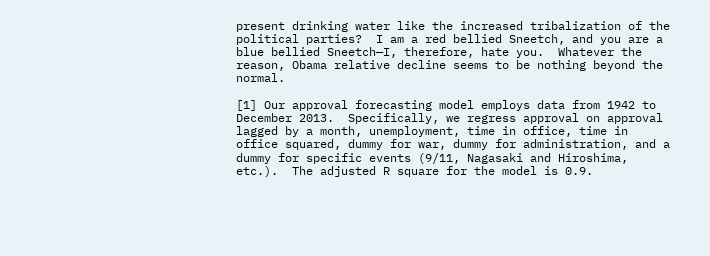present drinking water like the increased tribalization of the political parties?  I am a red bellied Sneetch, and you are a blue bellied Sneetch—I, therefore, hate you.  Whatever the reason, Obama relative decline seems to be nothing beyond the normal.

[1] Our approval forecasting model employs data from 1942 to December 2013.  Specifically, we regress approval on approval lagged by a month, unemployment, time in office, time in office squared, dummy for war, dummy for administration, and a dummy for specific events (9/11, Nagasaki and Hiroshima, etc.).  The adjusted R square for the model is 0.9.